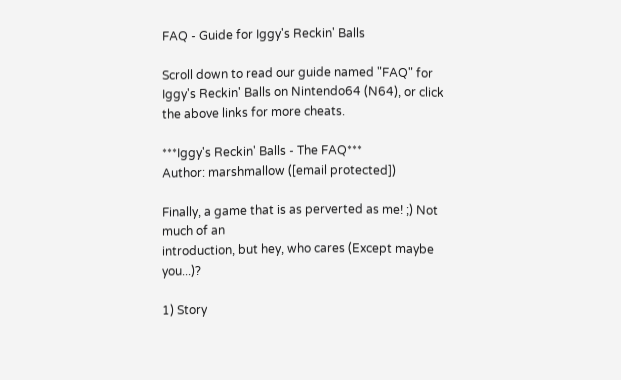FAQ - Guide for Iggy's Reckin' Balls

Scroll down to read our guide named "FAQ" for Iggy's Reckin' Balls on Nintendo64 (N64), or click the above links for more cheats.

***Iggy's Reckin' Balls - The FAQ***
Author: marshmallow ([email protected])

Finally, a game that is as perverted as me! ;) Not much of an
introduction, but hey, who cares (Except maybe you...)?

1) Story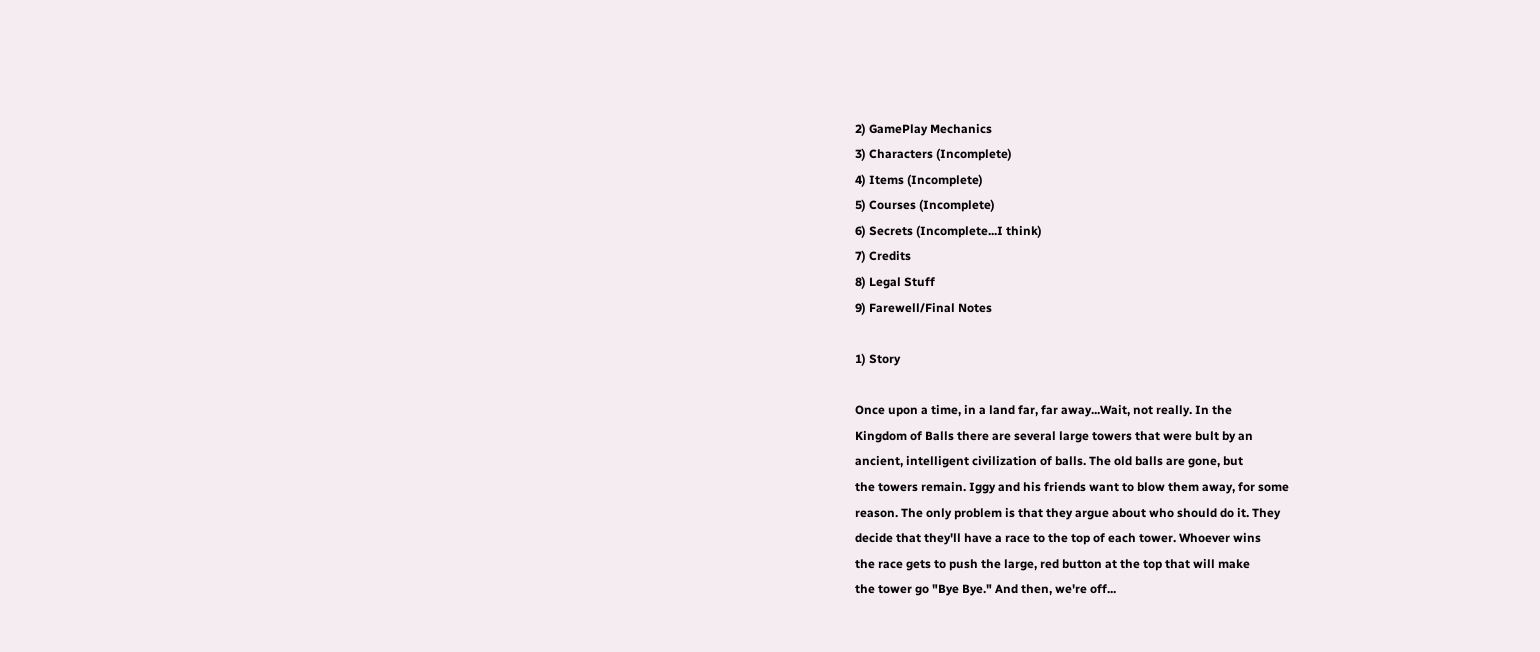2) GamePlay Mechanics
3) Characters (Incomplete)
4) Items (Incomplete)
5) Courses (Incomplete)
6) Secrets (Incomplete...I think)
7) Credits
8) Legal Stuff
9) Farewell/Final Notes

1) Story

Once upon a time, in a land far, far away...Wait, not really. In the
Kingdom of Balls there are several large towers that were bult by an
ancient, intelligent civilization of balls. The old balls are gone, but
the towers remain. Iggy and his friends want to blow them away, for some
reason. The only problem is that they argue about who should do it. They
decide that they'll have a race to the top of each tower. Whoever wins
the race gets to push the large, red button at the top that will make
the tower go "Bye Bye." And then, we're off...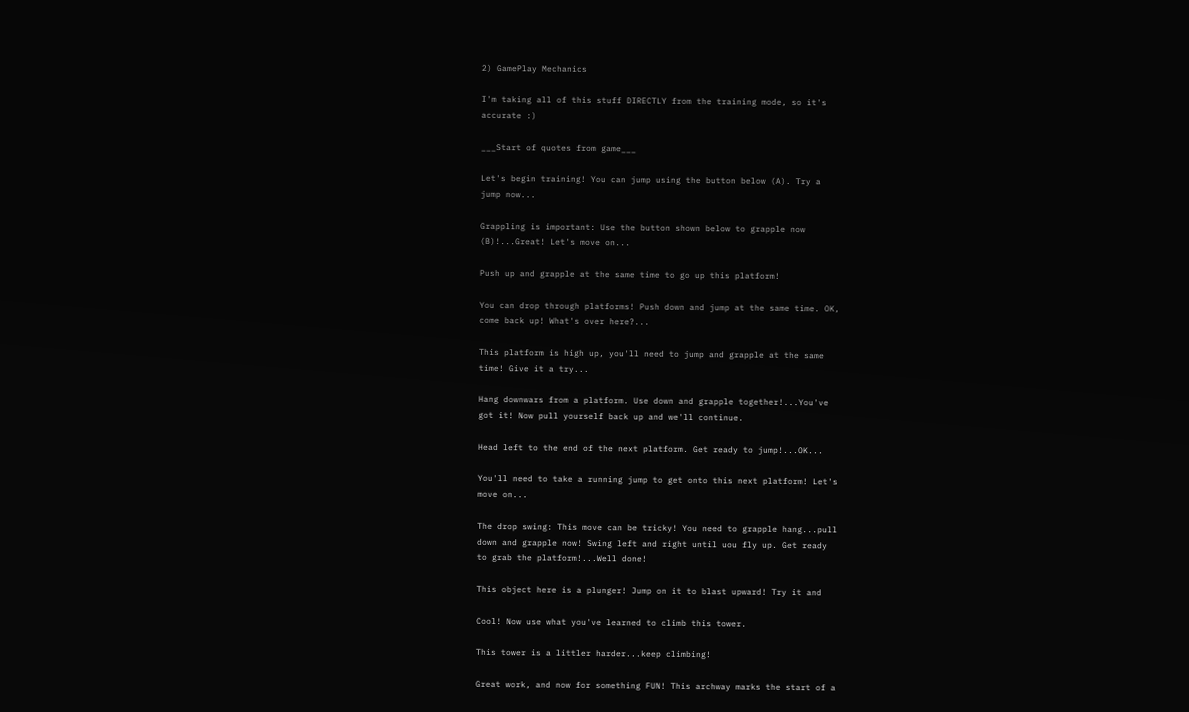2) GamePlay Mechanics

I'm taking all of this stuff DIRECTLY from the training mode, so it's
accurate :)

___Start of quotes from game___

Let's begin training! You can jump using the button below (A). Try a
jump now...

Grappling is important: Use the button shown below to grapple now
(B)!...Great! Let's move on...

Push up and grapple at the same time to go up this platform!

You can drop through platforms! Push down and jump at the same time. OK,
come back up! What's over here?...

This platform is high up, you'll need to jump and grapple at the same
time! Give it a try...

Hang downwars from a platform. Use down and grapple together!...You've
got it! Now pull yourself back up and we'll continue.

Head left to the end of the next platform. Get ready to jump!...OK...

You'll need to take a running jump to get onto this next platform! Let's
move on...

The drop swing: This move can be tricky! You need to grapple hang...pull
down and grapple now! Swing left and right until uou fly up. Get ready
to grab the platform!...Well done!

This object here is a plunger! Jump on it to blast upward! Try it and

Cool! Now use what you've learned to climb this tower.

This tower is a littler harder...keep climbing!

Great work, and now for something FUN! This archway marks the start of a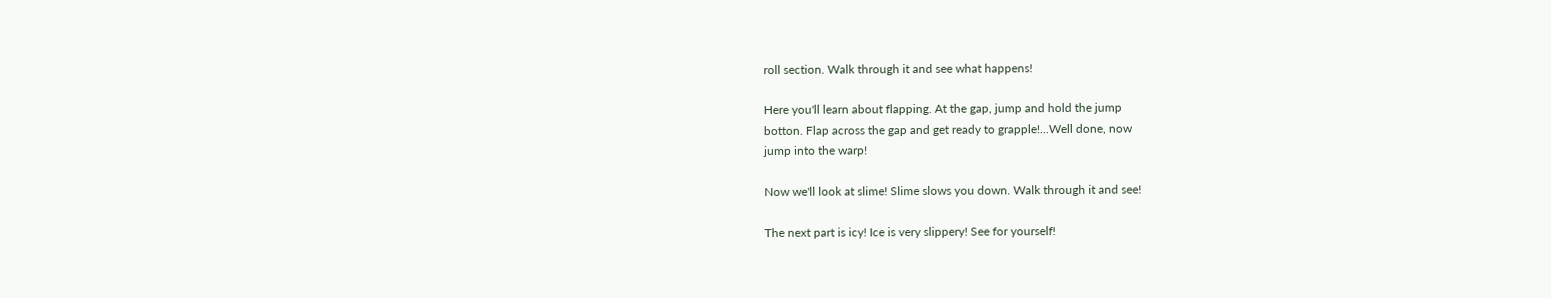roll section. Walk through it and see what happens!

Here you'll learn about flapping. At the gap, jump and hold the jump
botton. Flap across the gap and get ready to grapple!...Well done, now
jump into the warp!

Now we'll look at slime! Slime slows you down. Walk through it and see!

The next part is icy! Ice is very slippery! See for yourself!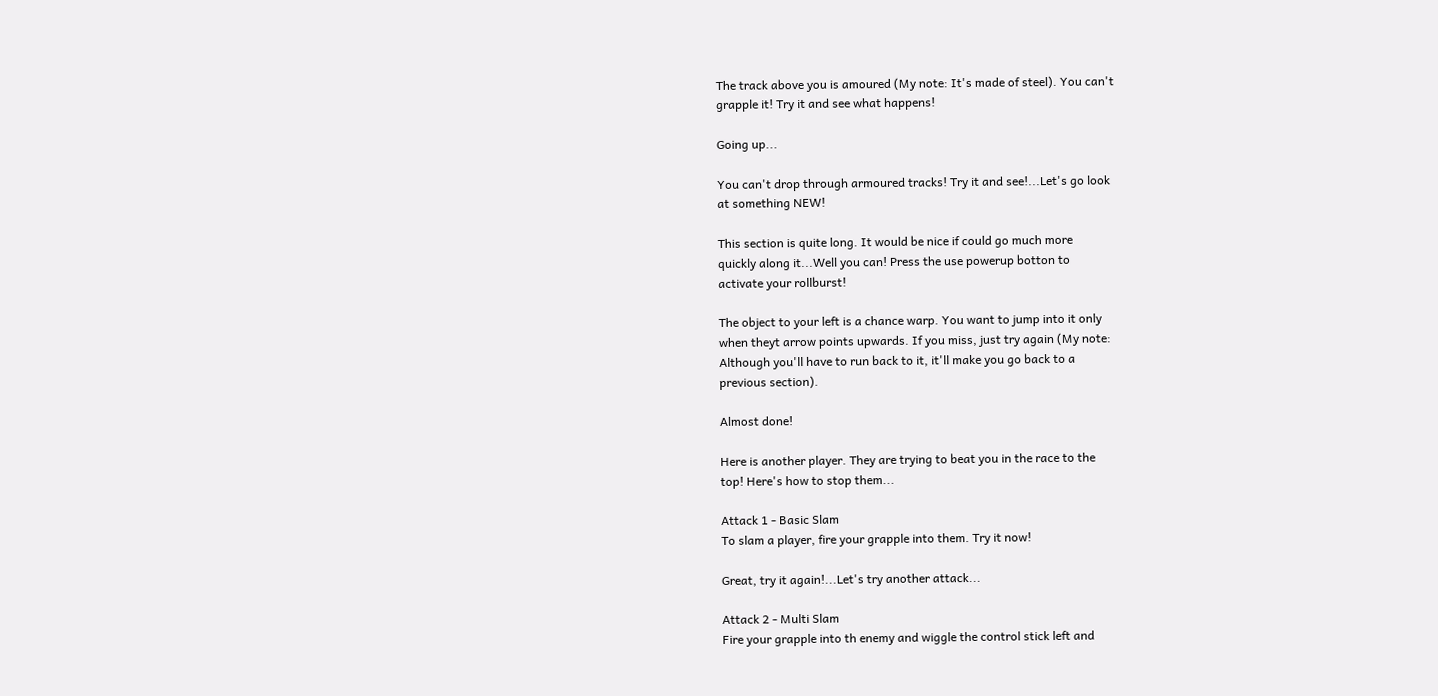The track above you is amoured (My note: It's made of steel). You can't
grapple it! Try it and see what happens!

Going up...

You can't drop through armoured tracks! Try it and see!...Let's go look
at something NEW!

This section is quite long. It would be nice if could go much more
quickly along it...Well you can! Press the use powerup botton to
activate your rollburst!

The object to your left is a chance warp. You want to jump into it only
when theyt arrow points upwards. If you miss, just try again (My note:
Although you'll have to run back to it, it'll make you go back to a
previous section).

Almost done!

Here is another player. They are trying to beat you in the race to the
top! Here's how to stop them...

Attack 1 - Basic Slam
To slam a player, fire your grapple into them. Try it now!

Great, try it again!...Let's try another attack...

Attack 2 - Multi Slam
Fire your grapple into th enemy and wiggle the control stick left and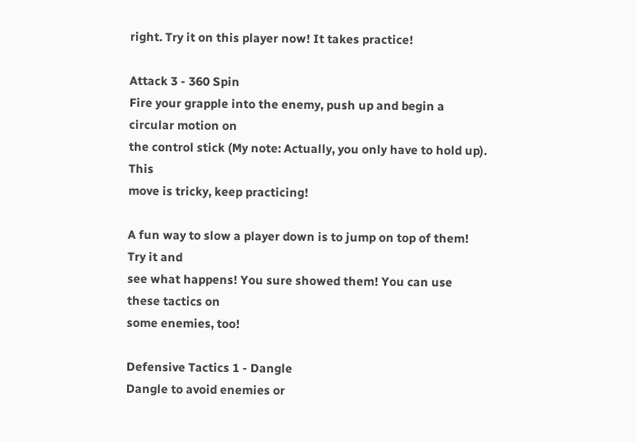right. Try it on this player now! It takes practice!

Attack 3 - 360 Spin
Fire your grapple into the enemy, push up and begin a circular motion on
the control stick (My note: Actually, you only have to hold up). This
move is tricky, keep practicing!

A fun way to slow a player down is to jump on top of them! Try it and
see what happens! You sure showed them! You can use these tactics on
some enemies, too!

Defensive Tactics 1 - Dangle
Dangle to avoid enemies or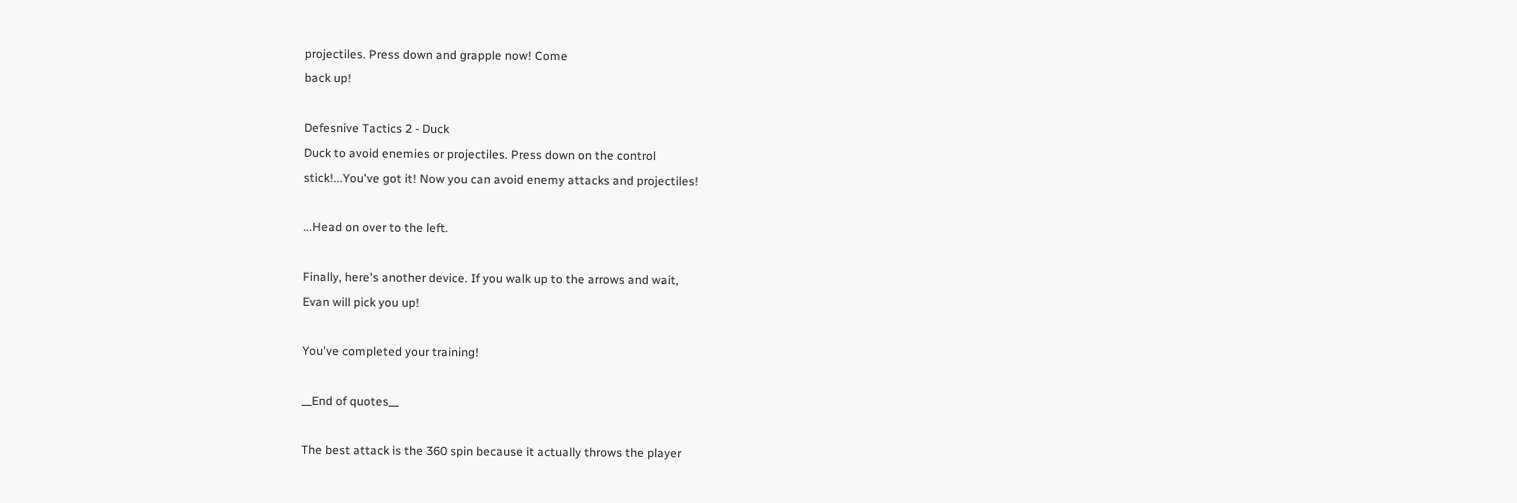projectiles. Press down and grapple now! Come
back up!

Defesnive Tactics 2 - Duck
Duck to avoid enemies or projectiles. Press down on the control
stick!...You've got it! Now you can avoid enemy attacks and projectiles!

...Head on over to the left.

Finally, here's another device. If you walk up to the arrows and wait,
Evan will pick you up!

You've completed your training!

__End of quotes__

The best attack is the 360 spin because it actually throws the player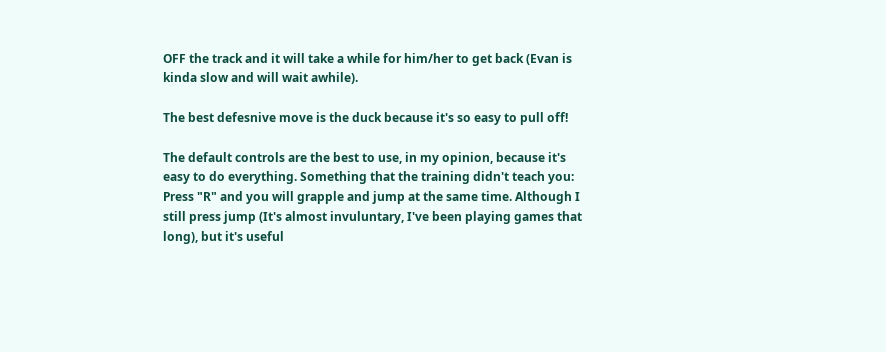OFF the track and it will take a while for him/her to get back (Evan is
kinda slow and will wait awhile).

The best defesnive move is the duck because it's so easy to pull off!

The default controls are the best to use, in my opinion, because it's
easy to do everything. Something that the training didn't teach you:
Press "R" and you will grapple and jump at the same time. Although I
still press jump (It's almost invuluntary, I've been playing games that
long), but it's useful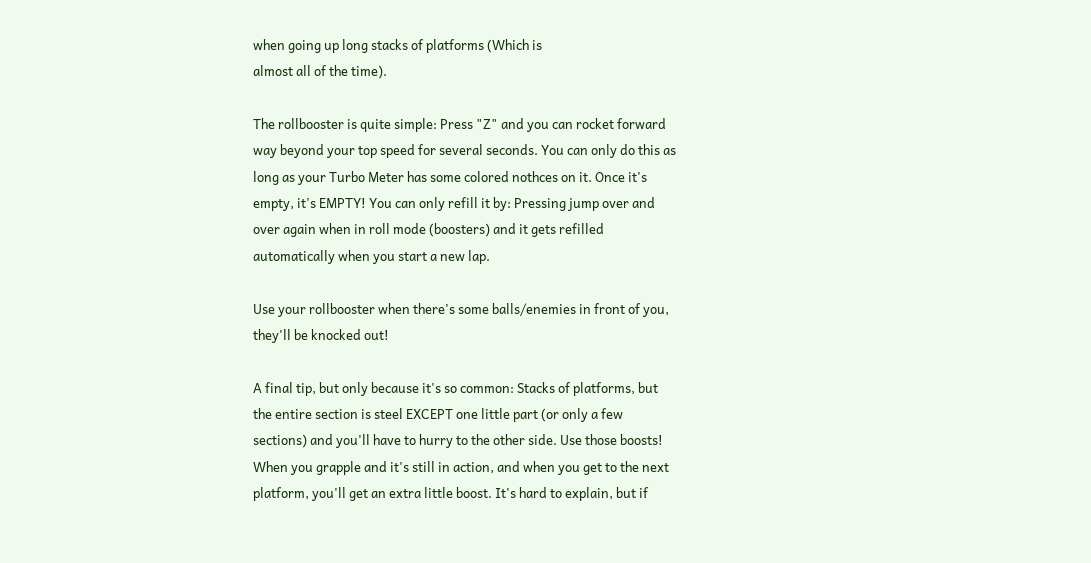when going up long stacks of platforms (Which is
almost all of the time).

The rollbooster is quite simple: Press "Z" and you can rocket forward
way beyond your top speed for several seconds. You can only do this as
long as your Turbo Meter has some colored nothces on it. Once it's
empty, it's EMPTY! You can only refill it by: Pressing jump over and
over again when in roll mode (boosters) and it gets refilled
automatically when you start a new lap.

Use your rollbooster when there's some balls/enemies in front of you,
they'll be knocked out!

A final tip, but only because it's so common: Stacks of platforms, but
the entire section is steel EXCEPT one little part (or only a few
sections) and you'll have to hurry to the other side. Use those boosts!
When you grapple and it's still in action, and when you get to the next
platform, you'll get an extra little boost. It's hard to explain, but if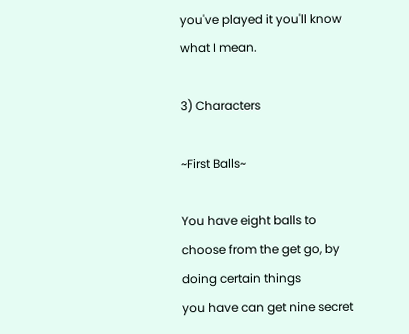you've played it you'll know what I mean.

3) Characters

~First Balls~

You have eight balls to choose from the get go, by doing certain things
you have can get nine secret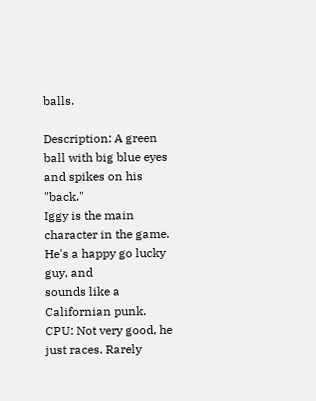balls.

Description: A green ball with big blue eyes and spikes on his "back."
Iggy is the main character in the game. He's a happy go lucky guy, and
sounds like a Californian punk.
CPU: Not very good, he just races. Rarely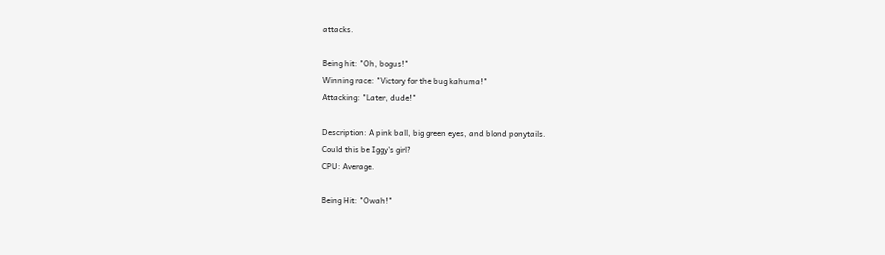attacks.

Being hit: "Oh, bogus!"
Winning race: "Victory for the bug kahuma!"
Attacking: "Later, dude!"

Description: A pink ball, big green eyes, and blond ponytails.
Could this be Iggy's girl?
CPU: Average.

Being Hit: "Owah!"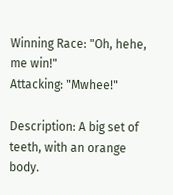Winning Race: "Oh, hehe, me win!"
Attacking: "Mwhee!"

Description: A big set of teeth, with an orange body.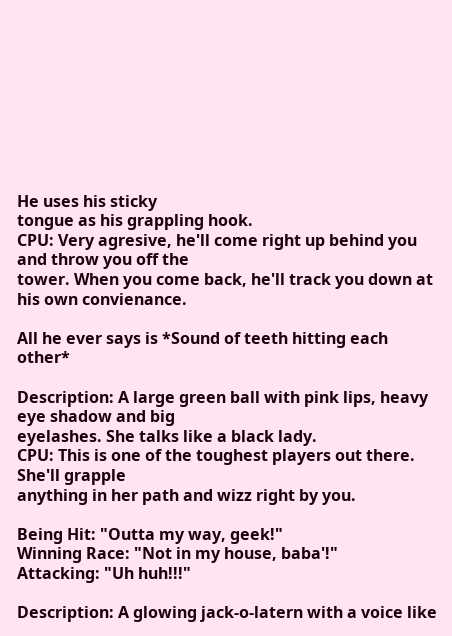He uses his sticky
tongue as his grappling hook.
CPU: Very agresive, he'll come right up behind you and throw you off the
tower. When you come back, he'll track you down at his own convienance.

All he ever says is *Sound of teeth hitting each other*

Description: A large green ball with pink lips, heavy eye shadow and big
eyelashes. She talks like a black lady.
CPU: This is one of the toughest players out there. She'll grapple
anything in her path and wizz right by you.

Being Hit: "Outta my way, geek!"
Winning Race: "Not in my house, baba'!"
Attacking: "Uh huh!!!"

Description: A glowing jack-o-latern with a voice like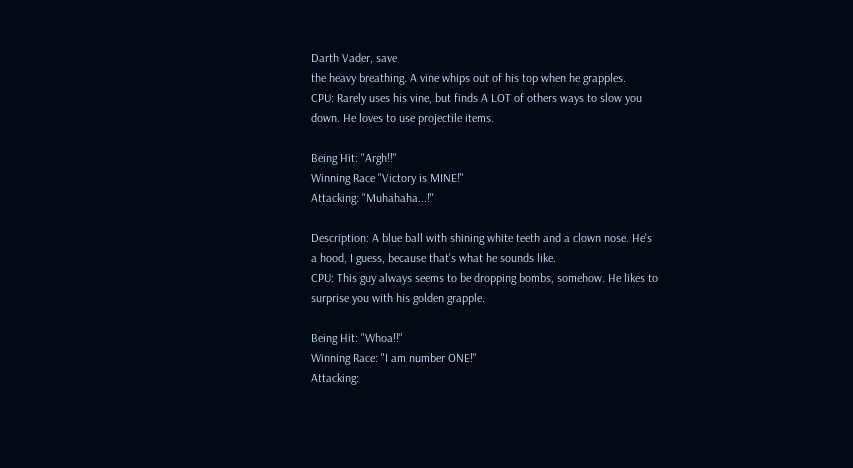Darth Vader, save
the heavy breathing. A vine whips out of his top when he grapples.
CPU: Rarely uses his vine, but finds A LOT of others ways to slow you
down. He loves to use projectile items.

Being Hit: "Argh!!"
Winning Race "Victory is MINE!"
Attacking: "Muhahaha...!"

Description: A blue ball with shining white teeth and a clown nose. He's
a hood, I guess, because that's what he sounds like.
CPU: This guy always seems to be dropping bombs, somehow. He likes to
surprise you with his golden grapple.

Being Hit: "Whoa!!"
Winning Race: "I am number ONE!"
Attacking: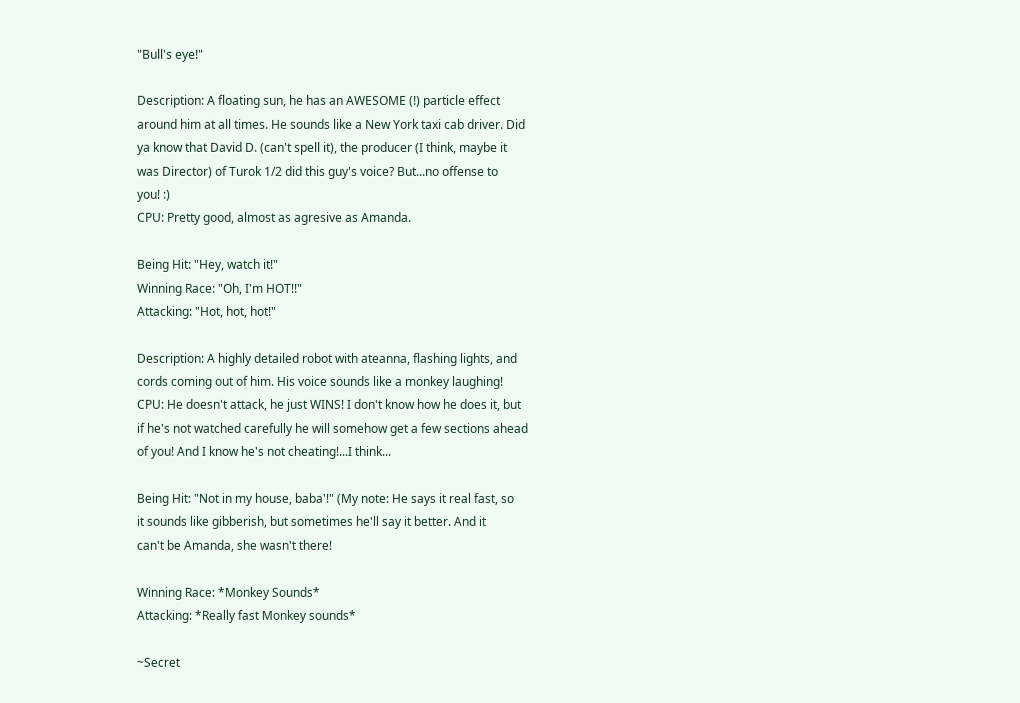"Bull's eye!"

Description: A floating sun, he has an AWESOME (!) particle effect
around him at all times. He sounds like a New York taxi cab driver. Did
ya know that David D. (can't spell it), the producer (I think, maybe it
was Director) of Turok 1/2 did this guy's voice? But...no offense to
you! :)
CPU: Pretty good, almost as agresive as Amanda.

Being Hit: "Hey, watch it!"
Winning Race: "Oh, I'm HOT!!"
Attacking: "Hot, hot, hot!"

Description: A highly detailed robot with ateanna, flashing lights, and
cords coming out of him. His voice sounds like a monkey laughing!
CPU: He doesn't attack, he just WINS! I don't know how he does it, but
if he's not watched carefully he will somehow get a few sections ahead
of you! And I know he's not cheating!...I think...

Being Hit: "Not in my house, baba'!" (My note: He says it real fast, so
it sounds like gibberish, but sometimes he'll say it better. And it
can't be Amanda, she wasn't there!

Winning Race: *Monkey Sounds*
Attacking: *Really fast Monkey sounds*

~Secret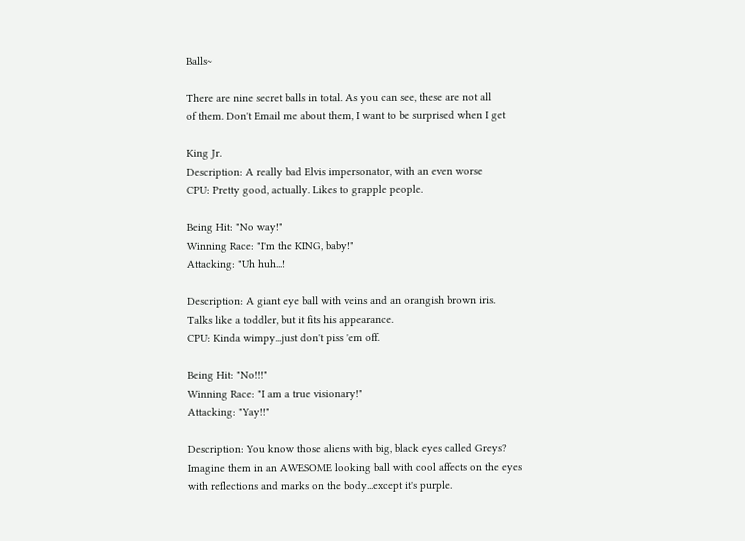Balls~

There are nine secret balls in total. As you can see, these are not all
of them. Don't Email me about them, I want to be surprised when I get

King Jr.
Description: A really bad Elvis impersonator, with an even worse
CPU: Pretty good, actually. Likes to grapple people.

Being Hit: "No way!"
Winning Race: "I'm the KING, baby!"
Attacking: "Uh huh...!

Description: A giant eye ball with veins and an orangish brown iris.
Talks like a toddler, but it fits his appearance.
CPU: Kinda wimpy...just don't piss 'em off.

Being Hit: "No!!!"
Winning Race: "I am a true visionary!"
Attacking: "Yay!!"

Description: You know those aliens with big, black eyes called Greys?
Imagine them in an AWESOME looking ball with cool affects on the eyes
with reflections and marks on the body...except it's purple.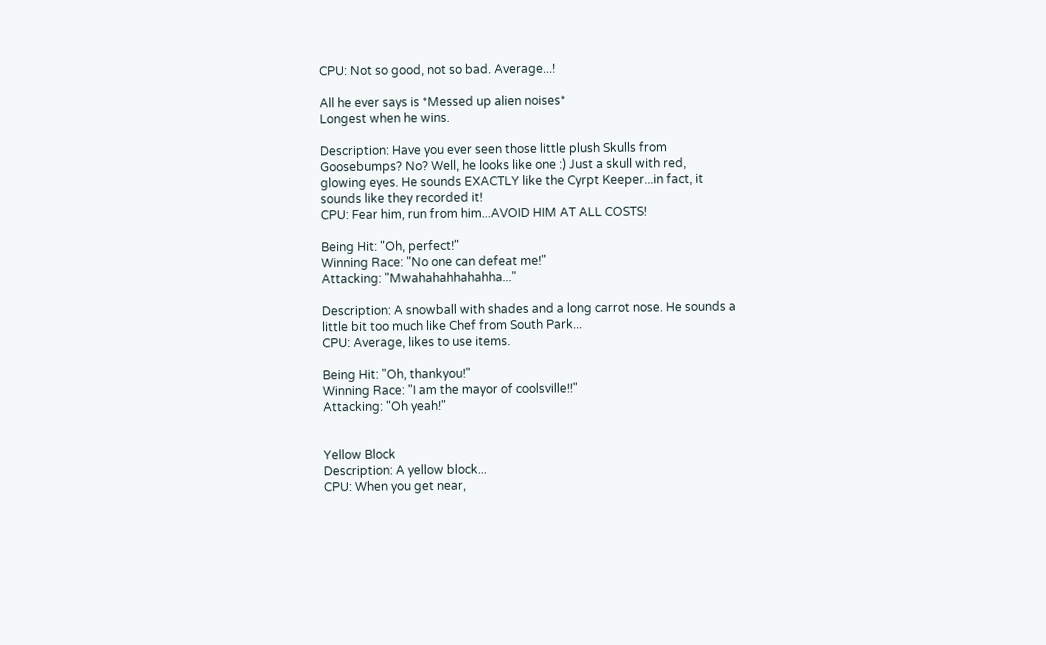CPU: Not so good, not so bad. Average...!

All he ever says is *Messed up alien noises*
Longest when he wins.

Description: Have you ever seen those little plush Skulls from
Goosebumps? No? Well, he looks like one :) Just a skull with red,
glowing eyes. He sounds EXACTLY like the Cyrpt Keeper...in fact, it
sounds like they recorded it!
CPU: Fear him, run from him...AVOID HIM AT ALL COSTS!

Being Hit: "Oh, perfect!"
Winning Race: "No one can defeat me!"
Attacking: "Mwahahahhahahha..."

Description: A snowball with shades and a long carrot nose. He sounds a
little bit too much like Chef from South Park...
CPU: Average, likes to use items.

Being Hit: "Oh, thankyou!"
Winning Race: "I am the mayor of coolsville!!"
Attacking: "Oh yeah!"


Yellow Block
Description: A yellow block...
CPU: When you get near,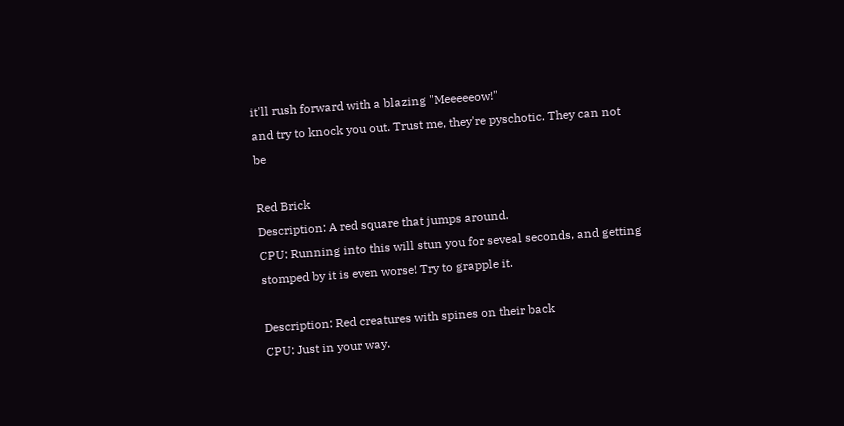it'll rush forward with a blazing "Meeeeeow!"
and try to knock you out. Trust me, they're pyschotic. They can not be

Red Brick
Description: A red square that jumps around.
CPU: Running into this will stun you for seveal seconds, and getting
stomped by it is even worse! Try to grapple it.

Description: Red creatures with spines on their back
CPU: Just in your way.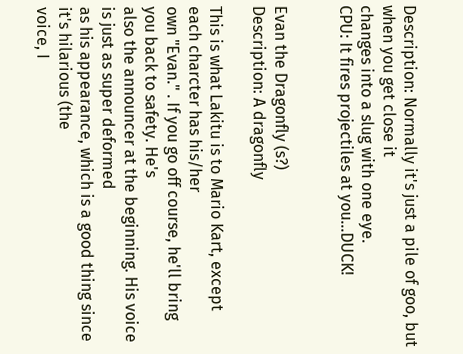Description: Normally it's just a pile of goo, but when you get close it
changes into a slug with one eye.
CPU: It fires projectiles at you...DUCK!


Evan the Dragonfly (s?)
Description: A dragonfly

This is what Lakitu is to Mario Kart, except each charcter has his/her
own "Evan." . If you go off course, he'll bring you back to safety. He's
also the announcer at the beginning. His voice is just as super deformed
as his appearance, which is a good thing since it's hilarious (the
voice, I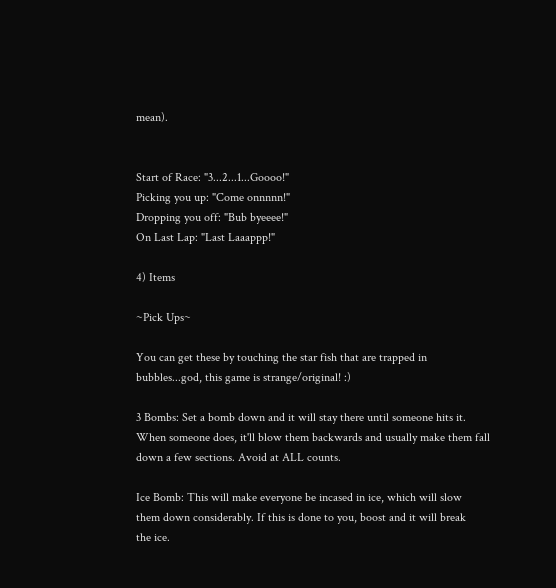mean).


Start of Race: "3...2...1...Goooo!"
Picking you up: "Come onnnnn!"
Dropping you off: "Bub byeeee!"
On Last Lap: "Last Laaappp!"

4) Items

~Pick Ups~

You can get these by touching the star fish that are trapped in
bubbles...god, this game is strange/original! :)

3 Bombs: Set a bomb down and it will stay there until someone hits it.
When someone does, it'll blow them backwards and usually make them fall
down a few sections. Avoid at ALL counts.

Ice Bomb: This will make everyone be incased in ice, which will slow
them down considerably. If this is done to you, boost and it will break
the ice.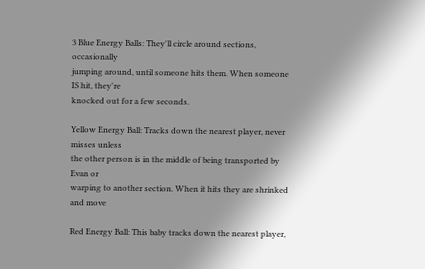3 Blue Energy Balls: They'll circle around sections, occasionally
jumping around, until someone hits them. When someone IS hit, they're
knocked out for a few seconds.

Yellow Energy Ball: Tracks down the nearest player, never misses unless
the other person is in the middle of being transported by Evan or
warping to another section. When it hits they are shrinked and move

Red Energy Ball: This baby tracks down the nearest player,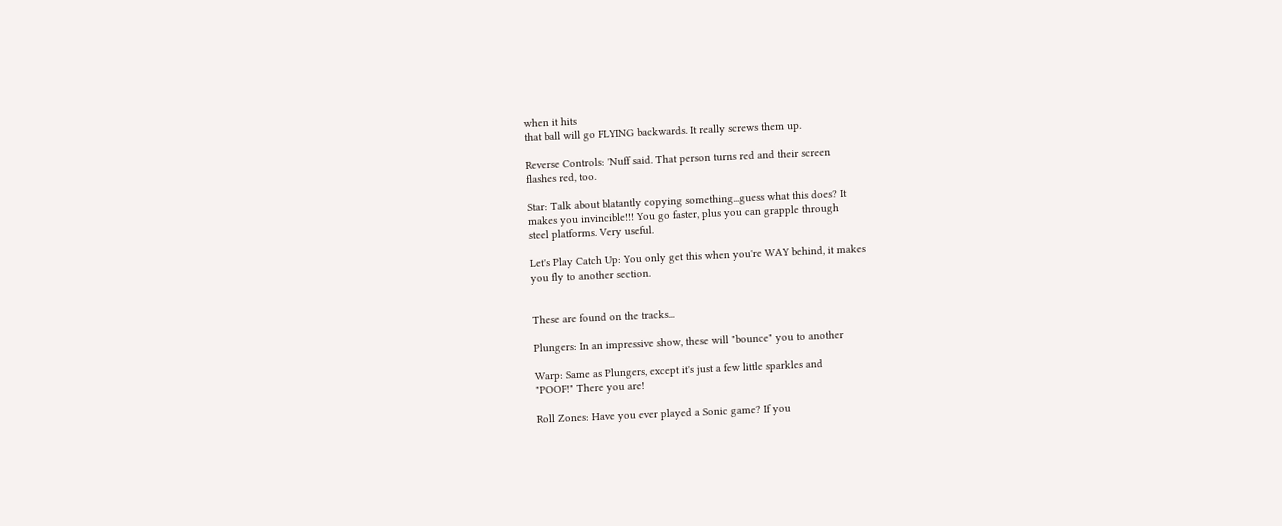when it hits
that ball will go FLYING backwards. It really screws them up.

Reverse Controls: 'Nuff said. That person turns red and their screen
flashes red, too.

Star: Talk about blatantly copying something...guess what this does? It
makes you invincible!!! You go faster, plus you can grapple through
steel platforms. Very useful.

Let's Play Catch Up: You only get this when you're WAY behind, it makes
you fly to another section.


These are found on the tracks...

Plungers: In an impressive show, these will "bounce" you to another

Warp: Same as Plungers, except it's just a few little sparkles and
"POOF!" There you are!

Roll Zones: Have you ever played a Sonic game? If you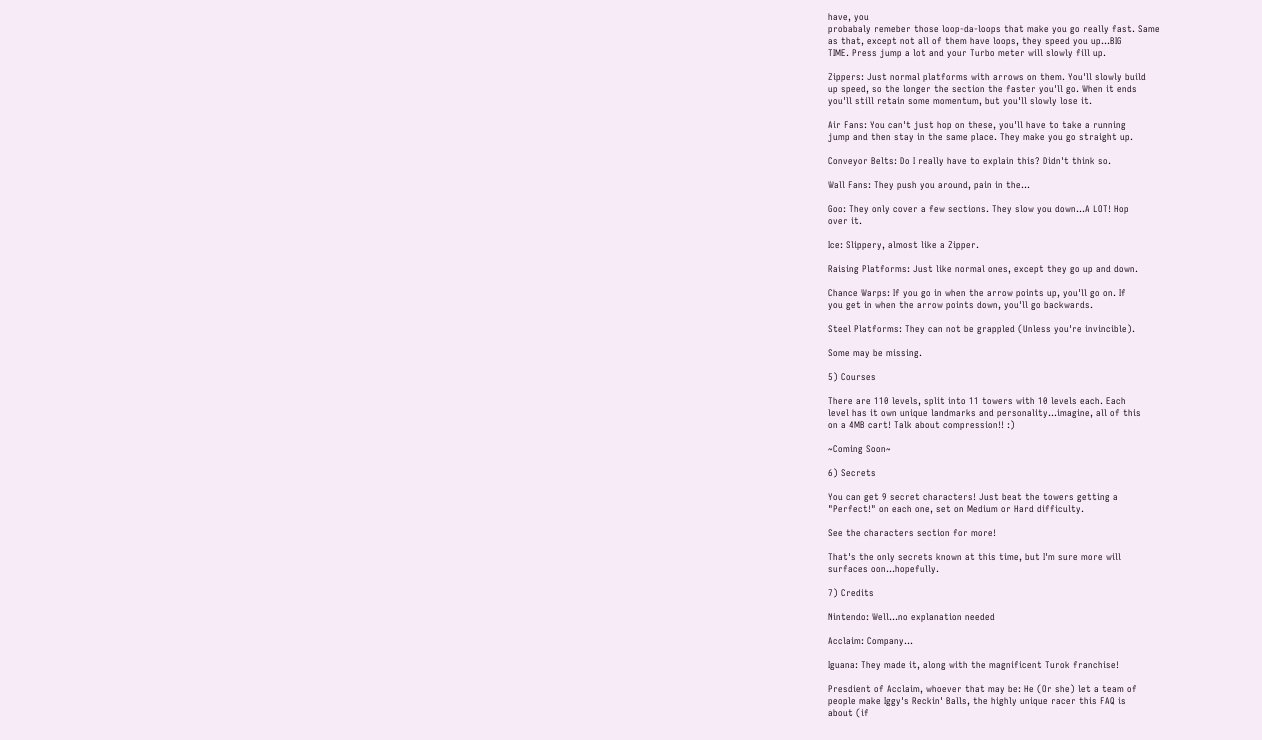have, you
probabaly remeber those loop-da-loops that make you go really fast. Same
as that, except not all of them have loops, they speed you up...BIG
TIME. Press jump a lot and your Turbo meter will slowly fill up.

Zippers: Just normal platforms with arrows on them. You'll slowly build
up speed, so the longer the section the faster you'll go. When it ends
you'll still retain some momentum, but you'll slowly lose it.

Air Fans: You can't just hop on these, you'll have to take a running
jump and then stay in the same place. They make you go straight up.

Conveyor Belts: Do I really have to explain this? Didn't think so.

Wall Fans: They push you around, pain in the...

Goo: They only cover a few sections. They slow you down...A LOT! Hop
over it.

Ice: Slippery, almost like a Zipper.

Raising Platforms: Just like normal ones, except they go up and down.

Chance Warps: If you go in when the arrow points up, you'll go on. If
you get in when the arrow points down, you'll go backwards.

Steel Platforms: They can not be grappled (Unless you're invincible).

Some may be missing.

5) Courses

There are 110 levels, split into 11 towers with 10 levels each. Each
level has it own unique landmarks and personality...imagine, all of this
on a 4MB cart! Talk about compression!! :)

~Coming Soon~

6) Secrets

You can get 9 secret characters! Just beat the towers getting a
"Perfect!" on each one, set on Medium or Hard difficulty.

See the characters section for more!

That's the only secrets known at this time, but I'm sure more will
surfaces oon...hopefully.

7) Credits

Nintendo: Well...no explanation needed

Acclaim: Company...

Iguana: They made it, along with the magnificent Turok franchise!

Presdient of Acclaim, whoever that may be: He (Or she) let a team of
people make Iggy's Reckin' Balls, the highly unique racer this FAQ is
about (if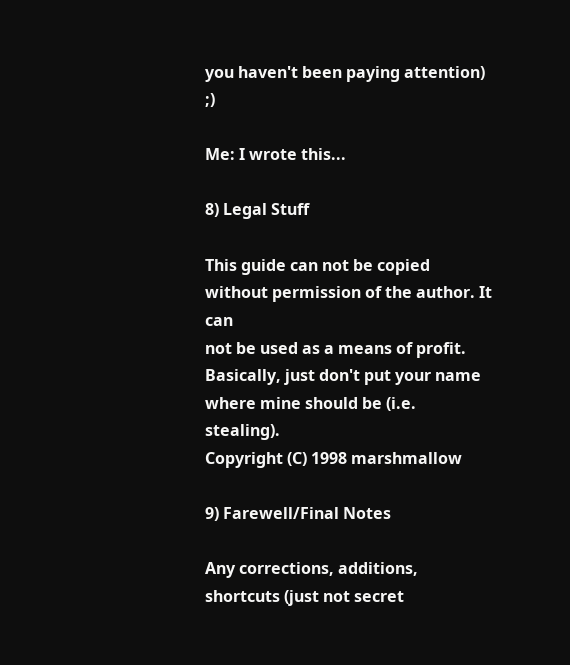you haven't been paying attention) ;)

Me: I wrote this...

8) Legal Stuff

This guide can not be copied without permission of the author. It can
not be used as a means of profit. Basically, just don't put your name
where mine should be (i.e. stealing).
Copyright (C) 1998 marshmallow

9) Farewell/Final Notes

Any corrections, additions, shortcuts (just not secret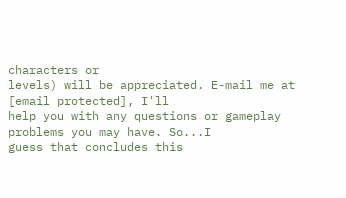characters or
levels) will be appreciated. E-mail me at [email protected], I'll
help you with any questions or gameplay problems you may have. So...I
guess that concludes this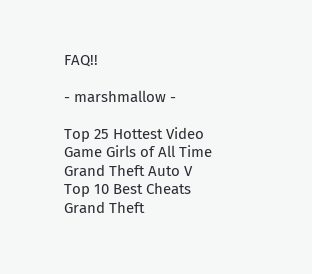FAQ!!

- marshmallow -

Top 25 Hottest Video Game Girls of All Time
Grand Theft Auto V Top 10 Best Cheats
Grand Theft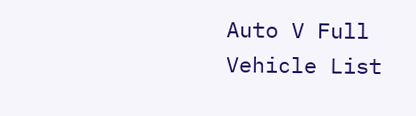Auto V Full Vehicle List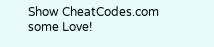Show CheatCodes.com some Love!